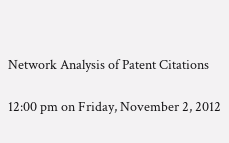Network Analysis of Patent Citations

12:00 pm on Friday, November 2, 2012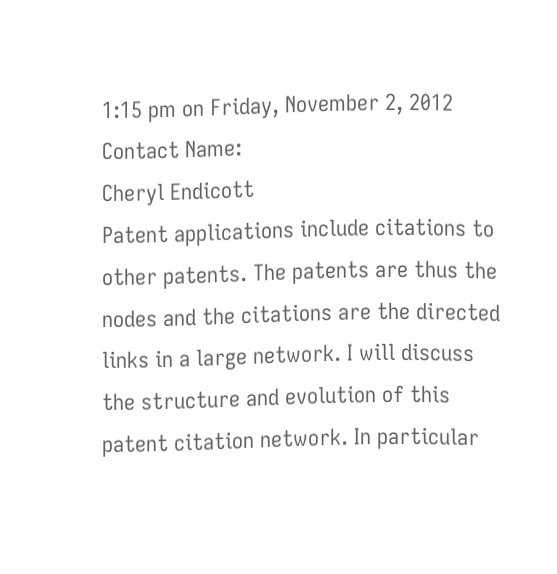1:15 pm on Friday, November 2, 2012
Contact Name:
Cheryl Endicott
Patent applications include citations to other patents. The patents are thus the nodes and the citations are the directed links in a large network. I will discuss the structure and evolution of this patent citation network. In particular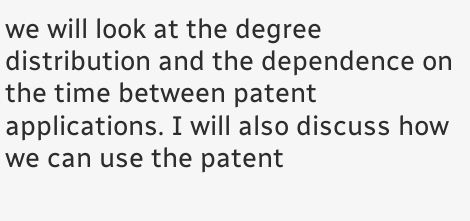we will look at the degree distribution and the dependence on the time between patent applications. I will also discuss how we can use the patent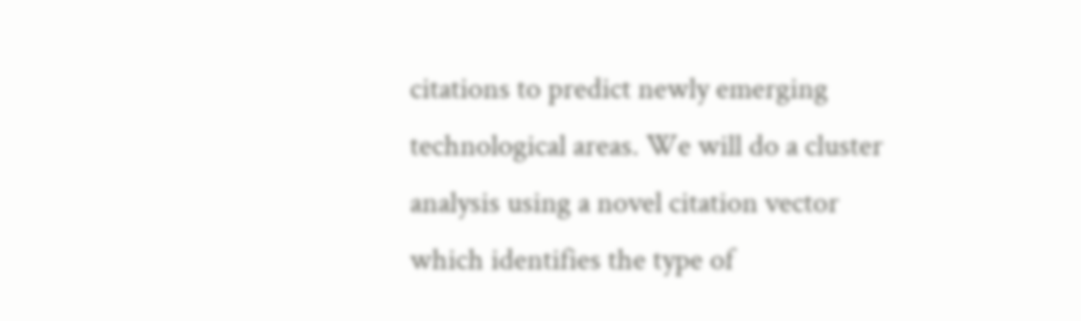citations to predict newly emerging technological areas. We will do a cluster analysis using a novel citation vector which identifies the type of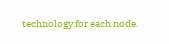technology for each node.